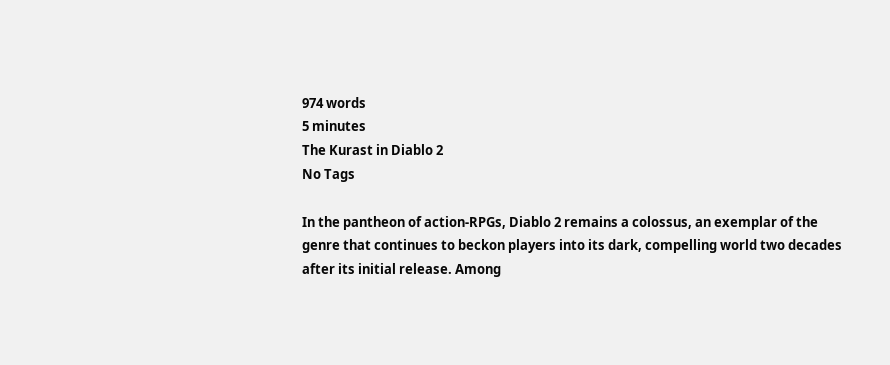974 words
5 minutes
The Kurast in Diablo 2
No Tags

In the pantheon of action-RPGs, Diablo 2 remains a colossus, an exemplar of the genre that continues to beckon players into its dark, compelling world two decades after its initial release. Among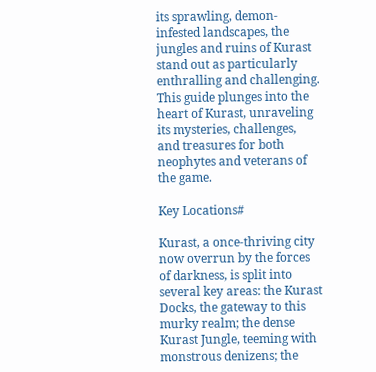its sprawling, demon-infested landscapes, the jungles and ruins of Kurast stand out as particularly enthralling and challenging. This guide plunges into the heart of Kurast, unraveling its mysteries, challenges, and treasures for both neophytes and veterans of the game.

Key Locations#

Kurast, a once-thriving city now overrun by the forces of darkness, is split into several key areas: the Kurast Docks, the gateway to this murky realm; the dense Kurast Jungle, teeming with monstrous denizens; the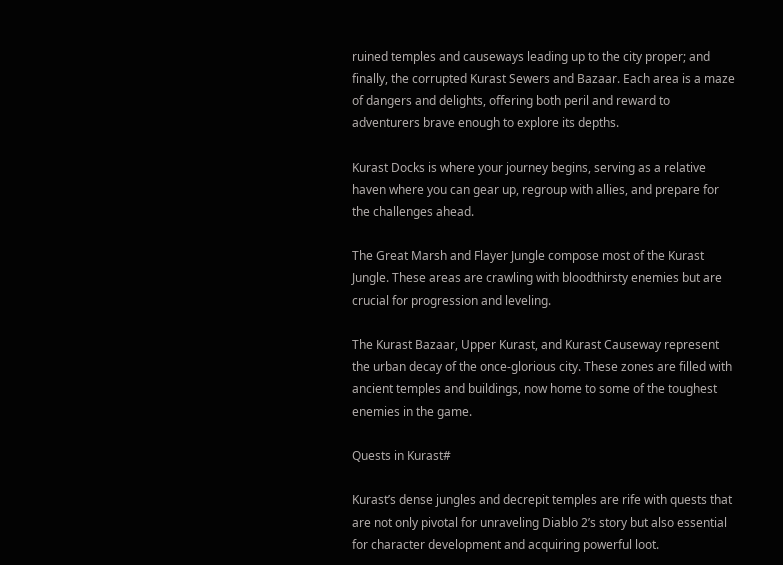ruined temples and causeways leading up to the city proper; and finally, the corrupted Kurast Sewers and Bazaar. Each area is a maze of dangers and delights, offering both peril and reward to adventurers brave enough to explore its depths.

Kurast Docks is where your journey begins, serving as a relative haven where you can gear up, regroup with allies, and prepare for the challenges ahead.

The Great Marsh and Flayer Jungle compose most of the Kurast Jungle. These areas are crawling with bloodthirsty enemies but are crucial for progression and leveling.

The Kurast Bazaar, Upper Kurast, and Kurast Causeway represent the urban decay of the once-glorious city. These zones are filled with ancient temples and buildings, now home to some of the toughest enemies in the game.

Quests in Kurast#

Kurast’s dense jungles and decrepit temples are rife with quests that are not only pivotal for unraveling Diablo 2’s story but also essential for character development and acquiring powerful loot.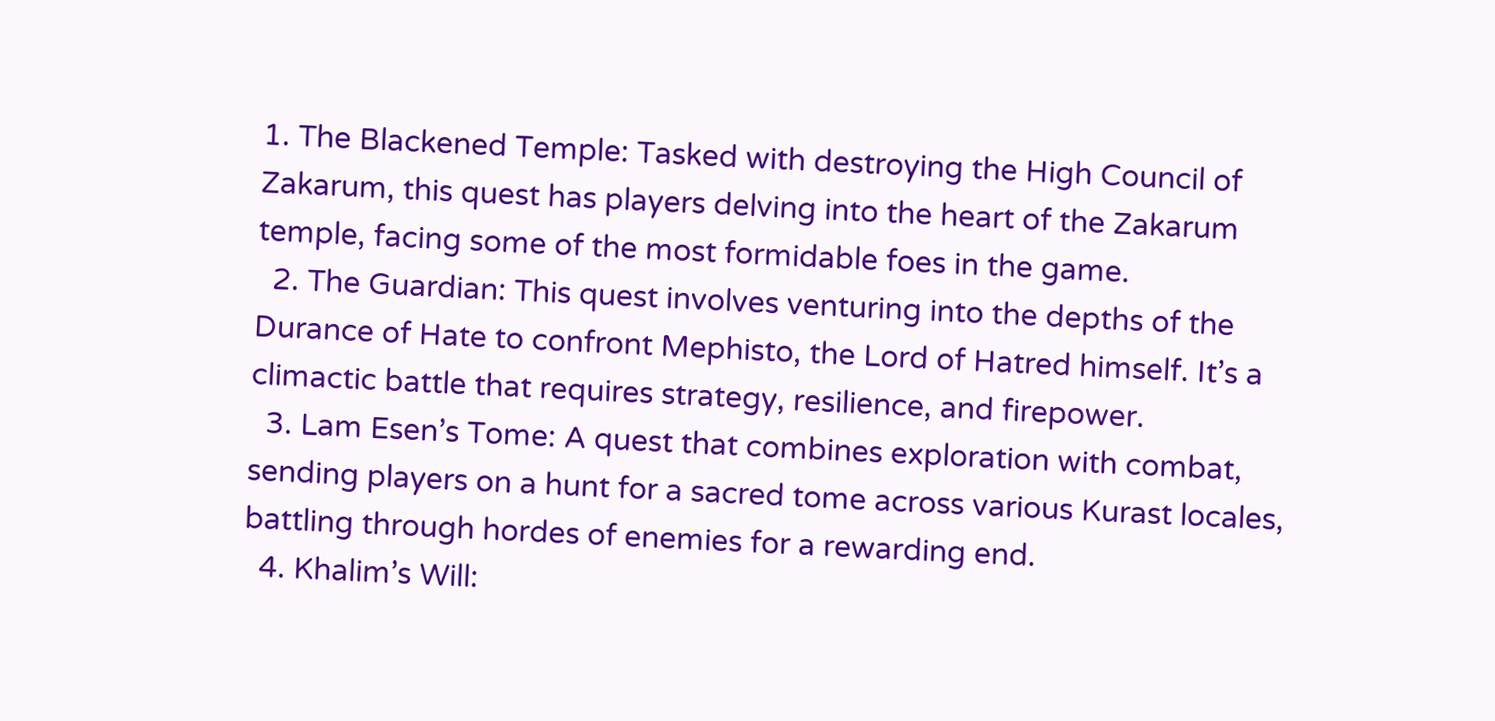1. The Blackened Temple: Tasked with destroying the High Council of Zakarum, this quest has players delving into the heart of the Zakarum temple, facing some of the most formidable foes in the game.
  2. The Guardian: This quest involves venturing into the depths of the Durance of Hate to confront Mephisto, the Lord of Hatred himself. It’s a climactic battle that requires strategy, resilience, and firepower.
  3. Lam Esen’s Tome: A quest that combines exploration with combat, sending players on a hunt for a sacred tome across various Kurast locales, battling through hordes of enemies for a rewarding end.
  4. Khalim’s Will: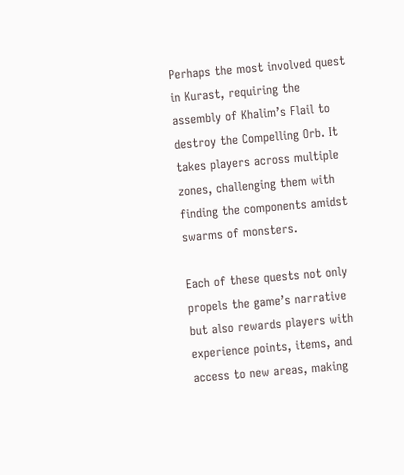Perhaps the most involved quest in Kurast, requiring the assembly of Khalim’s Flail to destroy the Compelling Orb. It takes players across multiple zones, challenging them with finding the components amidst swarms of monsters.

Each of these quests not only propels the game’s narrative but also rewards players with experience points, items, and access to new areas, making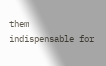them indispensable for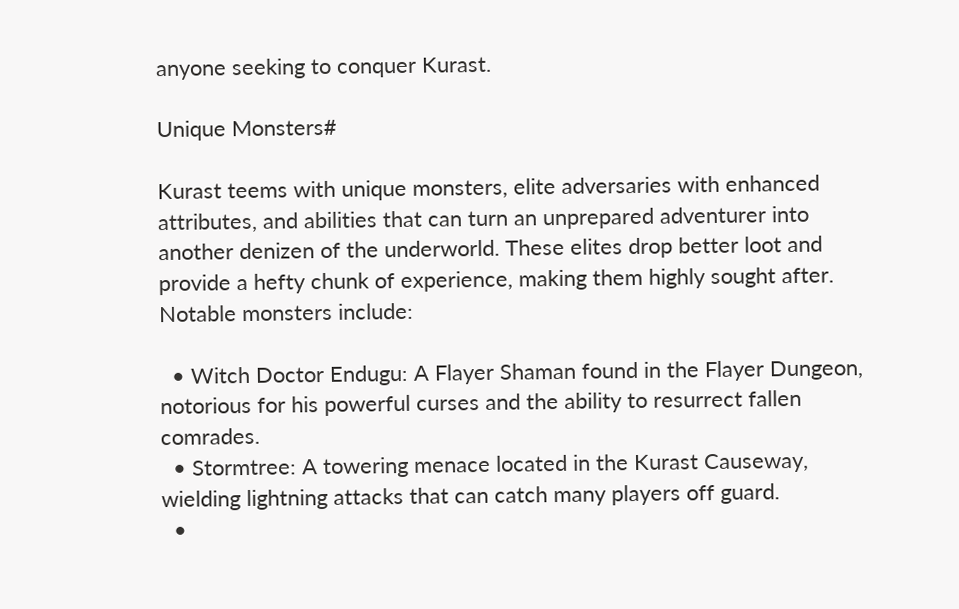anyone seeking to conquer Kurast.

Unique Monsters#

Kurast teems with unique monsters, elite adversaries with enhanced attributes, and abilities that can turn an unprepared adventurer into another denizen of the underworld. These elites drop better loot and provide a hefty chunk of experience, making them highly sought after. Notable monsters include:

  • Witch Doctor Endugu: A Flayer Shaman found in the Flayer Dungeon, notorious for his powerful curses and the ability to resurrect fallen comrades.
  • Stormtree: A towering menace located in the Kurast Causeway, wielding lightning attacks that can catch many players off guard.
  •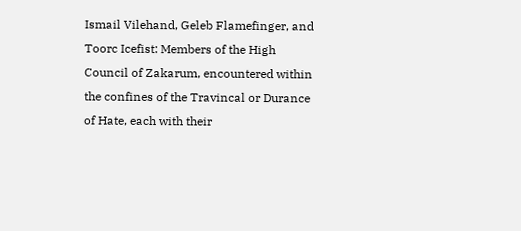Ismail Vilehand, Geleb Flamefinger, and Toorc Icefist: Members of the High Council of Zakarum, encountered within the confines of the Travincal or Durance of Hate, each with their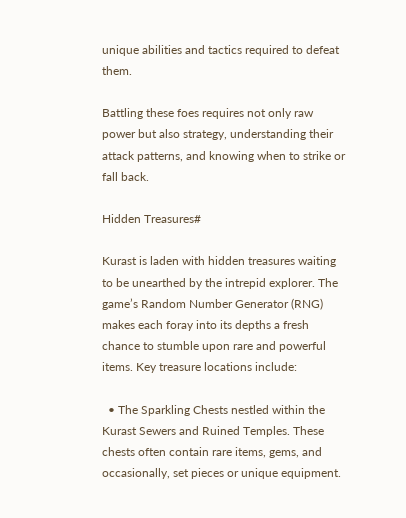unique abilities and tactics required to defeat them.

Battling these foes requires not only raw power but also strategy, understanding their attack patterns, and knowing when to strike or fall back.

Hidden Treasures#

Kurast is laden with hidden treasures waiting to be unearthed by the intrepid explorer. The game’s Random Number Generator (RNG) makes each foray into its depths a fresh chance to stumble upon rare and powerful items. Key treasure locations include:

  • The Sparkling Chests nestled within the Kurast Sewers and Ruined Temples. These chests often contain rare items, gems, and occasionally, set pieces or unique equipment.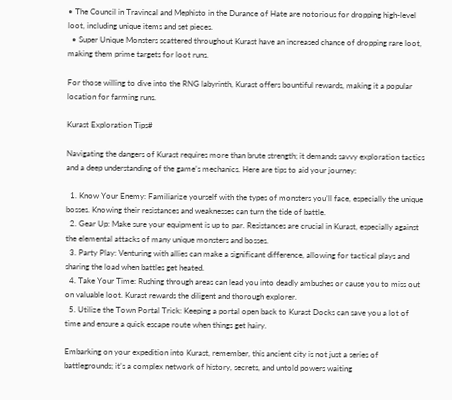• The Council in Travincal and Mephisto in the Durance of Hate are notorious for dropping high-level loot, including unique items and set pieces.
  • Super Unique Monsters scattered throughout Kurast have an increased chance of dropping rare loot, making them prime targets for loot runs.

For those willing to dive into the RNG labyrinth, Kurast offers bountiful rewards, making it a popular location for farming runs.

Kurast Exploration Tips#

Navigating the dangers of Kurast requires more than brute strength; it demands savvy exploration tactics and a deep understanding of the game’s mechanics. Here are tips to aid your journey:

  1. Know Your Enemy: Familiarize yourself with the types of monsters you’ll face, especially the unique bosses. Knowing their resistances and weaknesses can turn the tide of battle.
  2. Gear Up: Make sure your equipment is up to par. Resistances are crucial in Kurast, especially against the elemental attacks of many unique monsters and bosses.
  3. Party Play: Venturing with allies can make a significant difference, allowing for tactical plays and sharing the load when battles get heated.
  4. Take Your Time: Rushing through areas can lead you into deadly ambushes or cause you to miss out on valuable loot. Kurast rewards the diligent and thorough explorer.
  5. Utilize the Town Portal Trick: Keeping a portal open back to Kurast Docks can save you a lot of time and ensure a quick escape route when things get hairy.

Embarking on your expedition into Kurast, remember, this ancient city is not just a series of battlegrounds; it’s a complex network of history, secrets, and untold powers waiting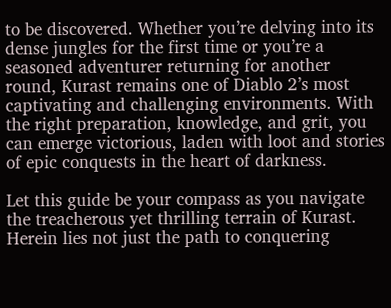to be discovered. Whether you’re delving into its dense jungles for the first time or you’re a seasoned adventurer returning for another round, Kurast remains one of Diablo 2’s most captivating and challenging environments. With the right preparation, knowledge, and grit, you can emerge victorious, laden with loot and stories of epic conquests in the heart of darkness.

Let this guide be your compass as you navigate the treacherous yet thrilling terrain of Kurast. Herein lies not just the path to conquering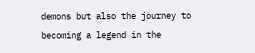demons but also the journey to becoming a legend in the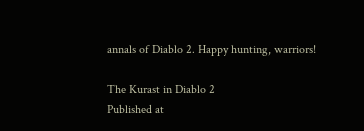annals of Diablo 2. Happy hunting, warriors!

The Kurast in Diablo 2
Published at